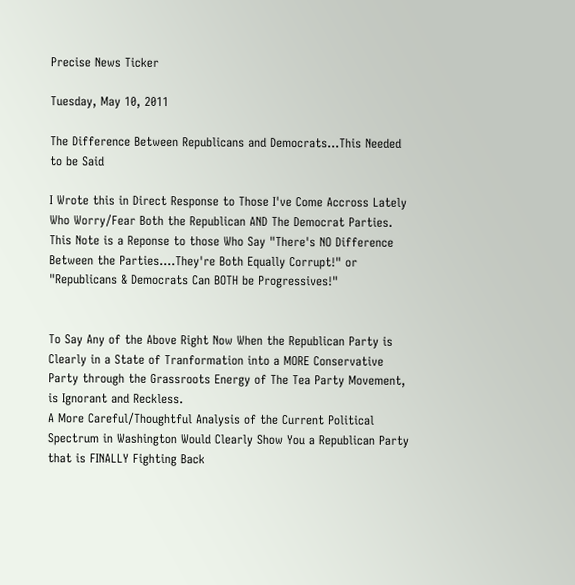Precise News Ticker

Tuesday, May 10, 2011

The Difference Between Republicans and Democrats...This Needed to be Said

I Wrote this in Direct Response to Those I've Come Accross Lately Who Worry/Fear Both the Republican AND The Democrat Parties. This Note is a Reponse to those Who Say "There's NO Difference Between the Parties....They're Both Equally Corrupt!" or "Republicans & Democrats Can BOTH be Progressives!"


To Say Any of the Above Right Now When the Republican Party is Clearly in a State of Tranformation into a MORE Conservative Party through the Grassroots Energy of The Tea Party Movement, is Ignorant and Reckless.
A More Careful/Thoughtful Analysis of the Current Political Spectrum in Washington Would Clearly Show You a Republican Party that is FINALLY Fighting Back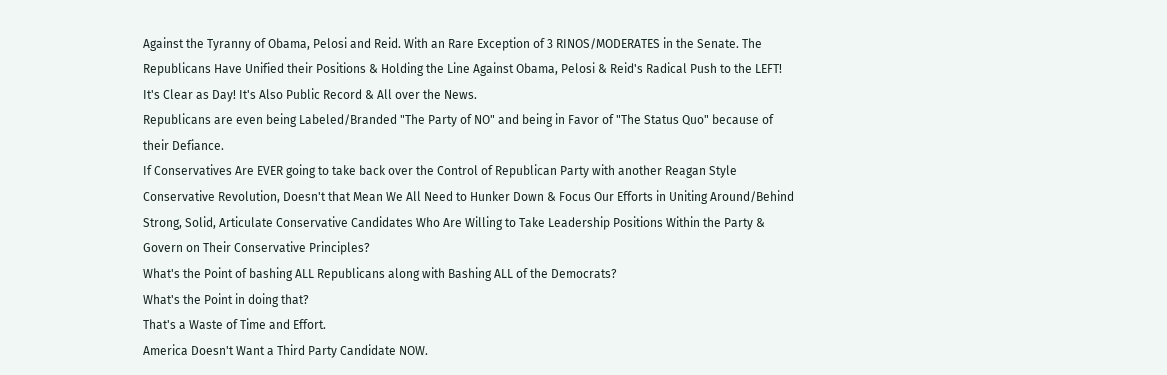Against the Tyranny of Obama, Pelosi and Reid. With an Rare Exception of 3 RINOS/MODERATES in the Senate. The Republicans Have Unified their Positions & Holding the Line Against Obama, Pelosi & Reid's Radical Push to the LEFT! It's Clear as Day! It's Also Public Record & All over the News.
Republicans are even being Labeled/Branded "The Party of NO" and being in Favor of "The Status Quo" because of their Defiance.
If Conservatives Are EVER going to take back over the Control of Republican Party with another Reagan Style Conservative Revolution, Doesn't that Mean We All Need to Hunker Down & Focus Our Efforts in Uniting Around/Behind Strong, Solid, Articulate Conservative Candidates Who Are Willing to Take Leadership Positions Within the Party & Govern on Their Conservative Principles?
What's the Point of bashing ALL Republicans along with Bashing ALL of the Democrats?
What's the Point in doing that?
That's a Waste of Time and Effort.
America Doesn't Want a Third Party Candidate NOW.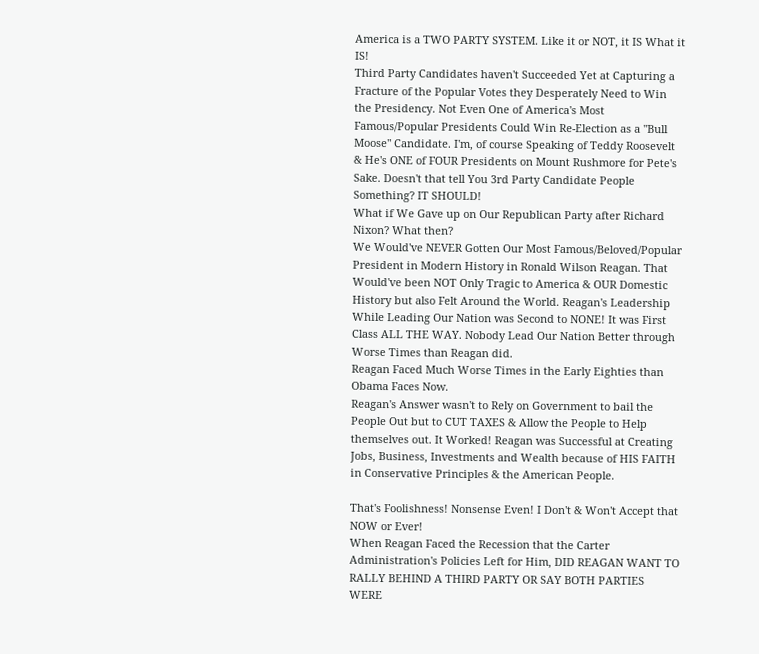America is a TWO PARTY SYSTEM. Like it or NOT, it IS What it IS!
Third Party Candidates haven't Succeeded Yet at Capturing a Fracture of the Popular Votes they Desperately Need to Win the Presidency. Not Even One of America's Most Famous/Popular Presidents Could Win Re-Election as a "Bull Moose" Candidate. I'm, of course Speaking of Teddy Roosevelt & He's ONE of FOUR Presidents on Mount Rushmore for Pete's Sake. Doesn't that tell You 3rd Party Candidate People Something? IT SHOULD!
What if We Gave up on Our Republican Party after Richard Nixon? What then?
We Would've NEVER Gotten Our Most Famous/Beloved/Popular President in Modern History in Ronald Wilson Reagan. That Would've been NOT Only Tragic to America & OUR Domestic History but also Felt Around the World. Reagan's Leadership While Leading Our Nation was Second to NONE! It was First Class ALL THE WAY. Nobody Lead Our Nation Better through Worse Times than Reagan did.
Reagan Faced Much Worse Times in the Early Eighties than Obama Faces Now.
Reagan's Answer wasn't to Rely on Government to bail the People Out but to CUT TAXES & Allow the People to Help themselves out. It Worked! Reagan was Successful at Creating Jobs, Business, Investments and Wealth because of HIS FAITH in Conservative Principles & the American People.

That's Foolishness! Nonsense Even! I Don't & Won't Accept that NOW or Ever!
When Reagan Faced the Recession that the Carter Administration's Policies Left for Him, DID REAGAN WANT TO RALLY BEHIND A THIRD PARTY OR SAY BOTH PARTIES WERE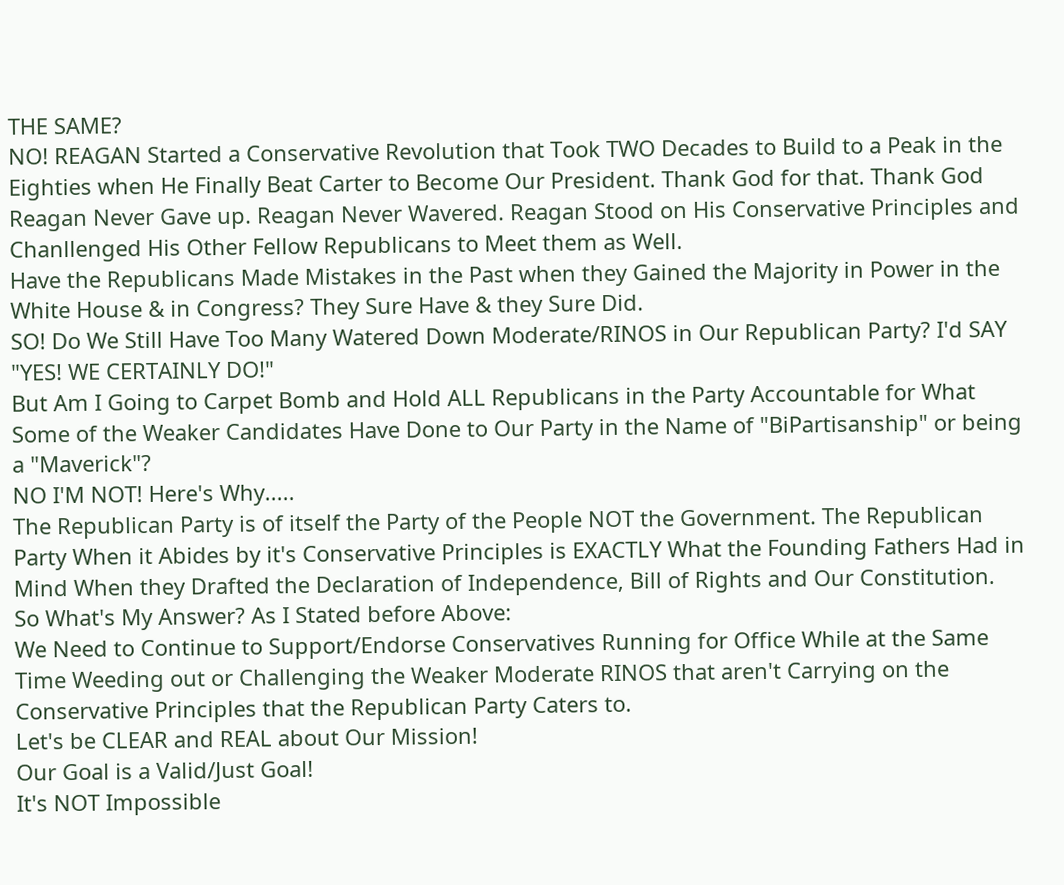THE SAME?
NO! REAGAN Started a Conservative Revolution that Took TWO Decades to Build to a Peak in the Eighties when He Finally Beat Carter to Become Our President. Thank God for that. Thank God Reagan Never Gave up. Reagan Never Wavered. Reagan Stood on His Conservative Principles and Chanllenged His Other Fellow Republicans to Meet them as Well.
Have the Republicans Made Mistakes in the Past when they Gained the Majority in Power in the White House & in Congress? They Sure Have & they Sure Did.
SO! Do We Still Have Too Many Watered Down Moderate/RINOS in Our Republican Party? I'd SAY "YES! WE CERTAINLY DO!"
But Am I Going to Carpet Bomb and Hold ALL Republicans in the Party Accountable for What Some of the Weaker Candidates Have Done to Our Party in the Name of "BiPartisanship" or being a "Maverick"?
NO I'M NOT! Here's Why.....
The Republican Party is of itself the Party of the People NOT the Government. The Republican Party When it Abides by it's Conservative Principles is EXACTLY What the Founding Fathers Had in Mind When they Drafted the Declaration of Independence, Bill of Rights and Our Constitution.
So What's My Answer? As I Stated before Above:
We Need to Continue to Support/Endorse Conservatives Running for Office While at the Same Time Weeding out or Challenging the Weaker Moderate RINOS that aren't Carrying on the Conservative Principles that the Republican Party Caters to.
Let's be CLEAR and REAL about Our Mission!
Our Goal is a Valid/Just Goal!
It's NOT Impossible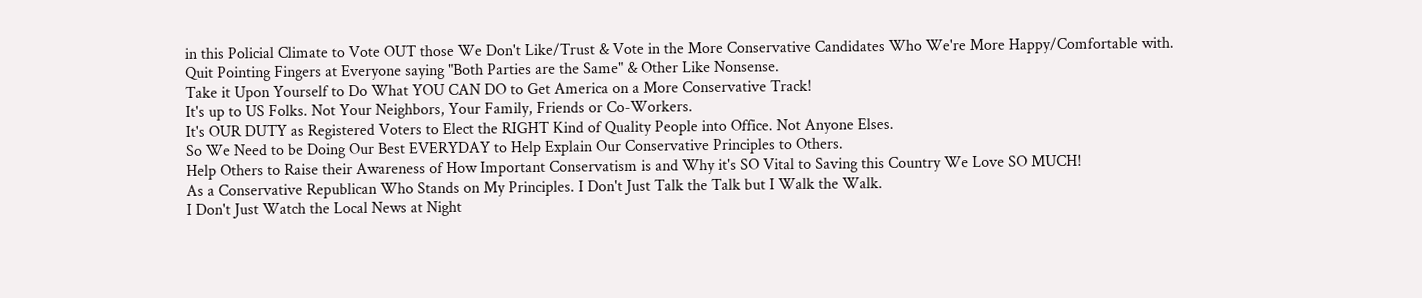in this Policial Climate to Vote OUT those We Don't Like/Trust & Vote in the More Conservative Candidates Who We're More Happy/Comfortable with.
Quit Pointing Fingers at Everyone saying "Both Parties are the Same" & Other Like Nonsense.
Take it Upon Yourself to Do What YOU CAN DO to Get America on a More Conservative Track!
It's up to US Folks. Not Your Neighbors, Your Family, Friends or Co-Workers.
It's OUR DUTY as Registered Voters to Elect the RIGHT Kind of Quality People into Office. Not Anyone Elses.
So We Need to be Doing Our Best EVERYDAY to Help Explain Our Conservative Principles to Others.
Help Others to Raise their Awareness of How Important Conservatism is and Why it's SO Vital to Saving this Country We Love SO MUCH!
As a Conservative Republican Who Stands on My Principles. I Don't Just Talk the Talk but I Walk the Walk.
I Don't Just Watch the Local News at Night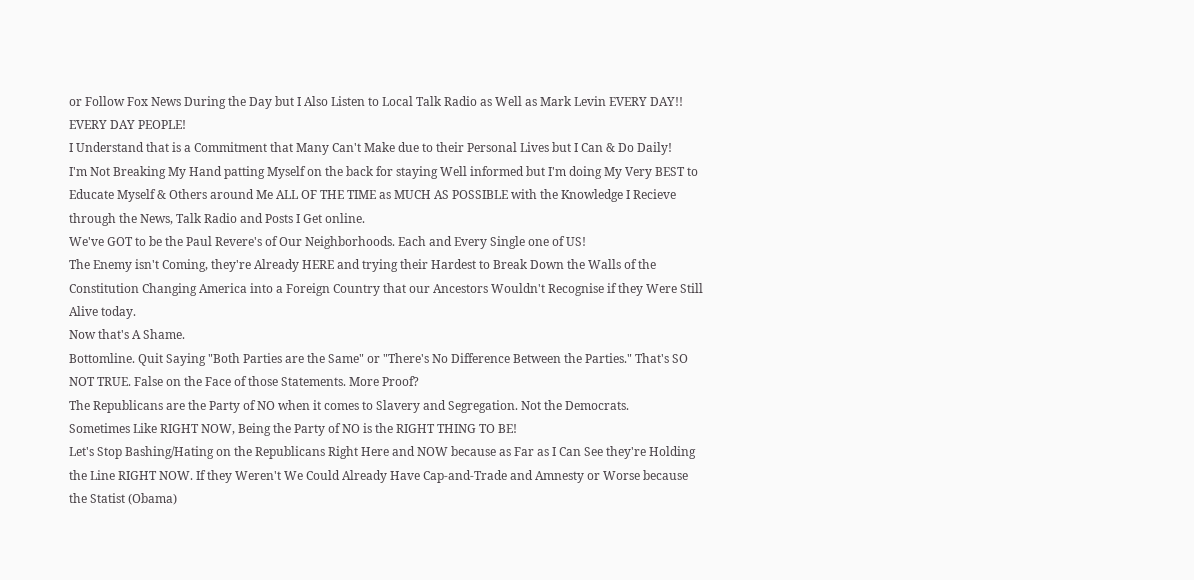or Follow Fox News During the Day but I Also Listen to Local Talk Radio as Well as Mark Levin EVERY DAY!! EVERY DAY PEOPLE!
I Understand that is a Commitment that Many Can't Make due to their Personal Lives but I Can & Do Daily!
I'm Not Breaking My Hand patting Myself on the back for staying Well informed but I'm doing My Very BEST to Educate Myself & Others around Me ALL OF THE TIME as MUCH AS POSSIBLE with the Knowledge I Recieve through the News, Talk Radio and Posts I Get online.
We've GOT to be the Paul Revere's of Our Neighborhoods. Each and Every Single one of US!
The Enemy isn't Coming, they're Already HERE and trying their Hardest to Break Down the Walls of the Constitution Changing America into a Foreign Country that our Ancestors Wouldn't Recognise if they Were Still Alive today.
Now that's A Shame.
Bottomline. Quit Saying "Both Parties are the Same" or "There's No Difference Between the Parties." That's SO NOT TRUE. False on the Face of those Statements. More Proof?
The Republicans are the Party of NO when it comes to Slavery and Segregation. Not the Democrats.
Sometimes Like RIGHT NOW, Being the Party of NO is the RIGHT THING TO BE!
Let's Stop Bashing/Hating on the Republicans Right Here and NOW because as Far as I Can See they're Holding the Line RIGHT NOW. If they Weren't We Could Already Have Cap-and-Trade and Amnesty or Worse because the Statist (Obama)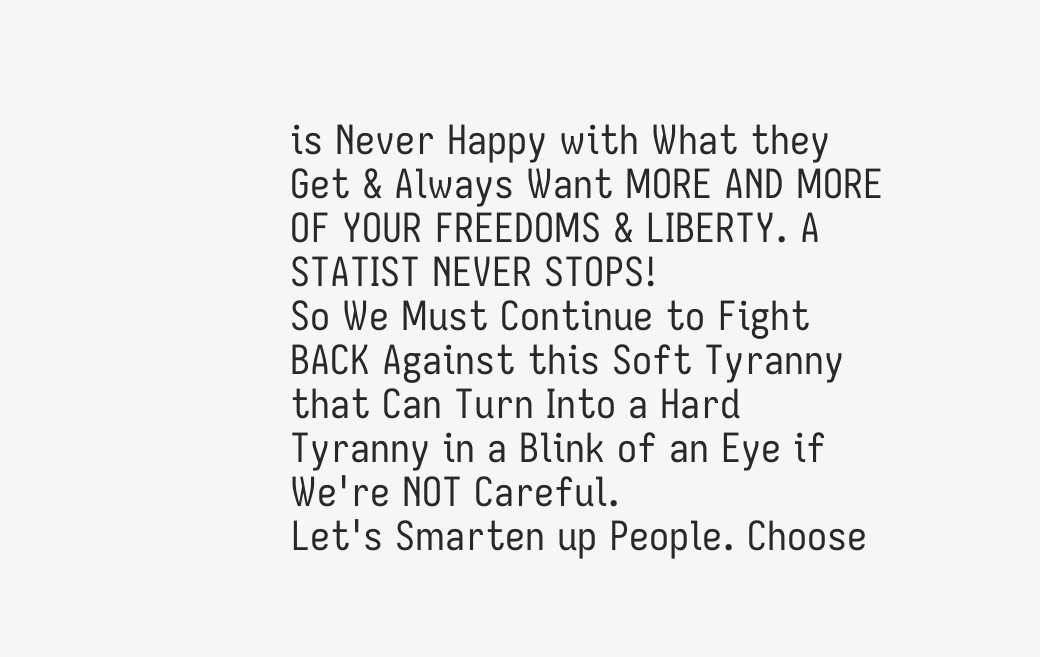is Never Happy with What they Get & Always Want MORE AND MORE OF YOUR FREEDOMS & LIBERTY. A STATIST NEVER STOPS!
So We Must Continue to Fight BACK Against this Soft Tyranny that Can Turn Into a Hard Tyranny in a Blink of an Eye if We're NOT Careful.
Let's Smarten up People. Choose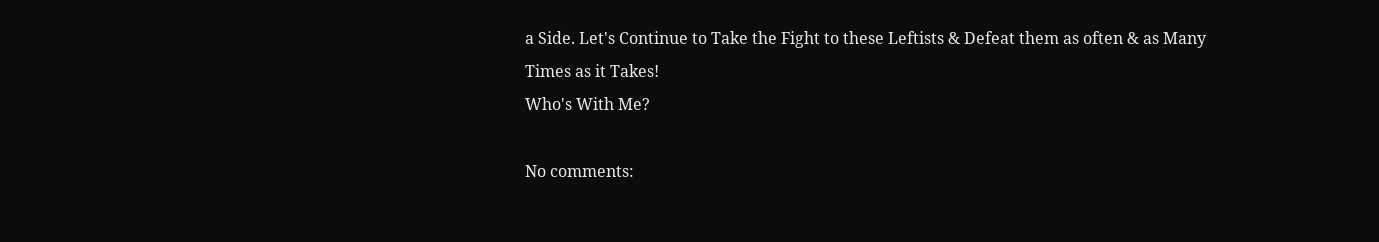a Side. Let's Continue to Take the Fight to these Leftists & Defeat them as often & as Many Times as it Takes!
Who's With Me?

No comments: